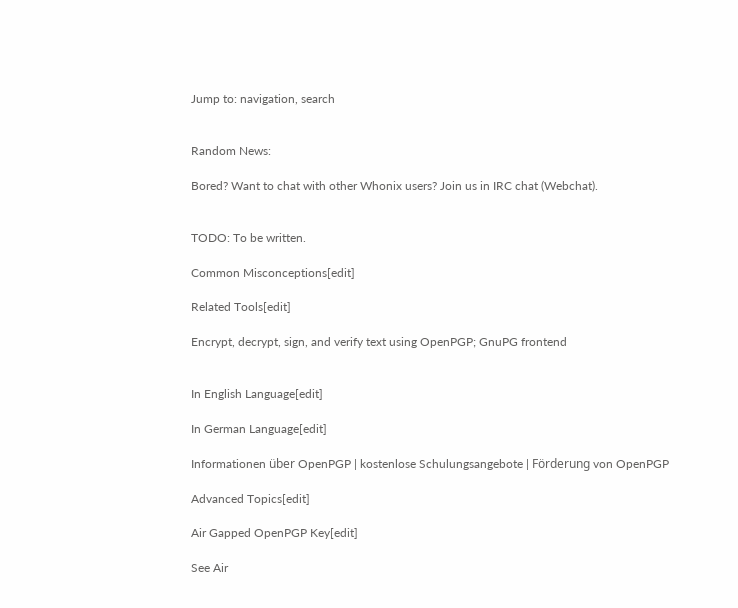Jump to: navigation, search


Random News:

Bored? Want to chat with other Whonix users? Join us in IRC chat (Webchat).


TODO: To be written.

Common Misconceptions[edit]

Related Tools[edit]

Encrypt, decrypt, sign, and verify text using OpenPGP; GnuPG frontend


In English Language[edit]

In German Language[edit]

Informationen über OpenPGP | kostenlose Schulungsangebote | Förderung von OpenPGP

Advanced Topics[edit]

Air Gapped OpenPGP Key[edit]

See Air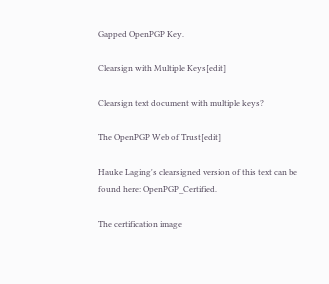Gapped OpenPGP Key.

Clearsign with Multiple Keys[edit]

Clearsign text document with multiple keys?

The OpenPGP Web of Trust[edit]

Hauke Laging's clearsigned version of this text can be found here: OpenPGP_Certified.

The certification image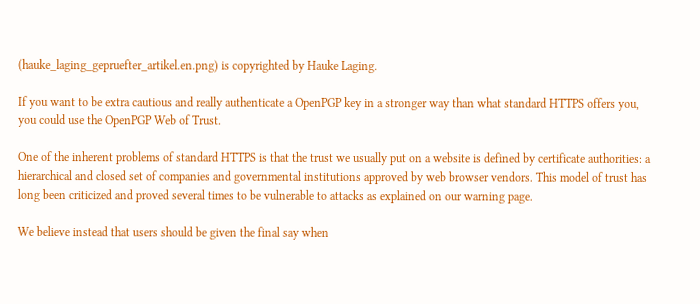(hauke_laging_gepruefter_artikel.en.png) is copyrighted by Hauke Laging.

If you want to be extra cautious and really authenticate a OpenPGP key in a stronger way than what standard HTTPS offers you, you could use the OpenPGP Web of Trust.

One of the inherent problems of standard HTTPS is that the trust we usually put on a website is defined by certificate authorities: a hierarchical and closed set of companies and governmental institutions approved by web browser vendors. This model of trust has long been criticized and proved several times to be vulnerable to attacks as explained on our warning page.

We believe instead that users should be given the final say when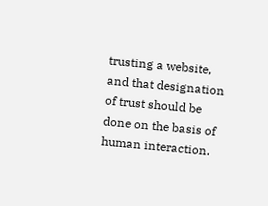trusting a website, and that designation of trust should be done on the basis of human interaction.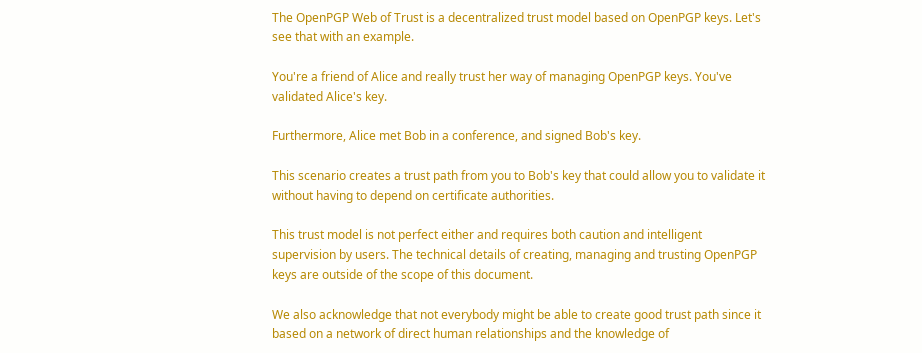The OpenPGP Web of Trust is a decentralized trust model based on OpenPGP keys. Let's see that with an example.

You're a friend of Alice and really trust her way of managing OpenPGP keys. You've validated Alice's key.

Furthermore, Alice met Bob in a conference, and signed Bob's key.

This scenario creates a trust path from you to Bob's key that could allow you to validate it without having to depend on certificate authorities.

This trust model is not perfect either and requires both caution and intelligent supervision by users. The technical details of creating, managing and trusting OpenPGP keys are outside of the scope of this document.

We also acknowledge that not everybody might be able to create good trust path since it based on a network of direct human relationships and the knowledge of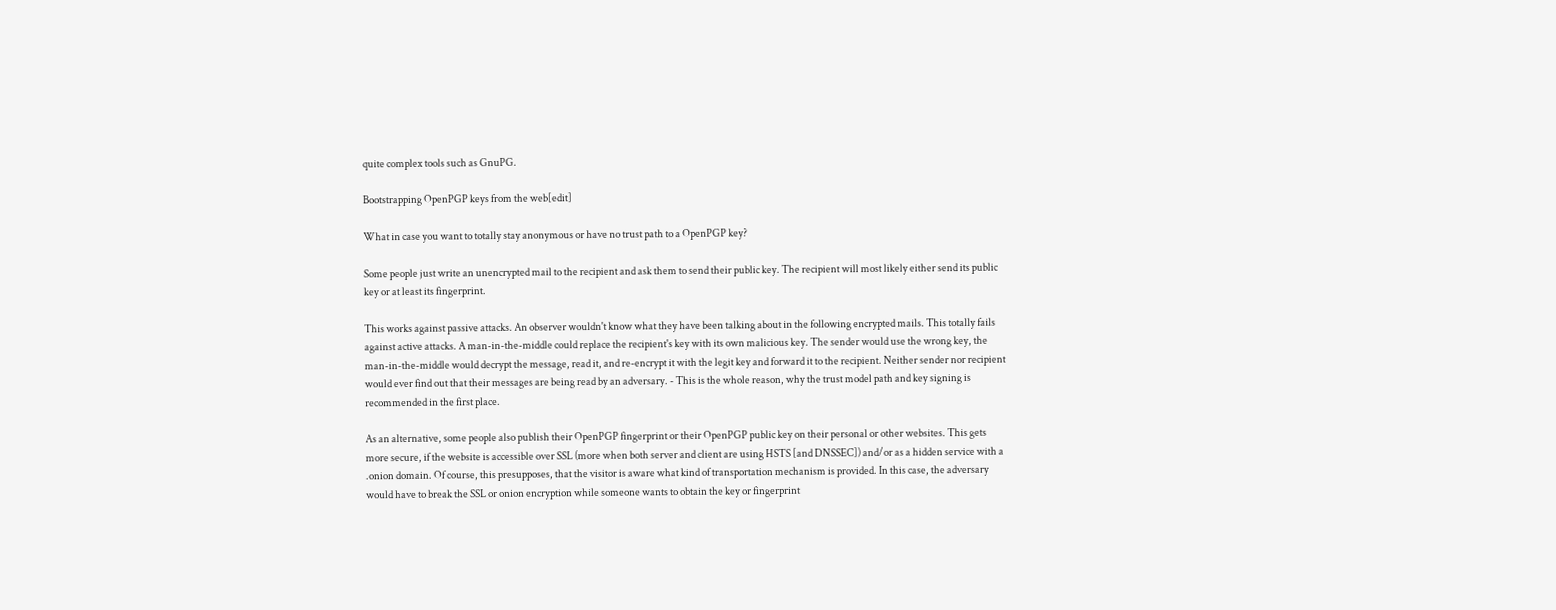quite complex tools such as GnuPG.

Bootstrapping OpenPGP keys from the web[edit]

What in case you want to totally stay anonymous or have no trust path to a OpenPGP key?

Some people just write an unencrypted mail to the recipient and ask them to send their public key. The recipient will most likely either send its public key or at least its fingerprint.

This works against passive attacks. An observer wouldn't know what they have been talking about in the following encrypted mails. This totally fails against active attacks. A man-in-the-middle could replace the recipient's key with its own malicious key. The sender would use the wrong key, the man-in-the-middle would decrypt the message, read it, and re-encrypt it with the legit key and forward it to the recipient. Neither sender nor recipient would ever find out that their messages are being read by an adversary. - This is the whole reason, why the trust model path and key signing is recommended in the first place.

As an alternative, some people also publish their OpenPGP fingerprint or their OpenPGP public key on their personal or other websites. This gets more secure, if the website is accessible over SSL (more when both server and client are using HSTS [and DNSSEC]) and/or as a hidden service with a .onion domain. Of course, this presupposes, that the visitor is aware what kind of transportation mechanism is provided. In this case, the adversary would have to break the SSL or onion encryption while someone wants to obtain the key or fingerprint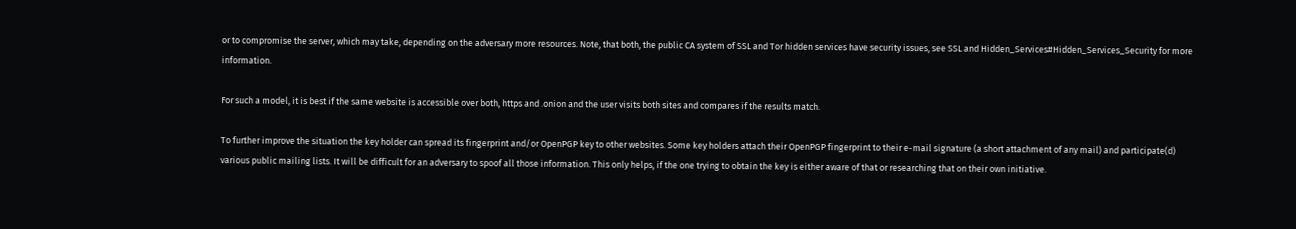or to compromise the server, which may take, depending on the adversary more resources. Note, that both, the public CA system of SSL and Tor hidden services have security issues, see SSL and Hidden_Services#Hidden_Services_Security for more information.

For such a model, it is best if the same website is accessible over both, https and .onion and the user visits both sites and compares if the results match.

To further improve the situation the key holder can spread its fingerprint and/or OpenPGP key to other websites. Some key holders attach their OpenPGP fingerprint to their e-mail signature (a short attachment of any mail) and participate(d) various public mailing lists. It will be difficult for an adversary to spoof all those information. This only helps, if the one trying to obtain the key is either aware of that or researching that on their own initiative.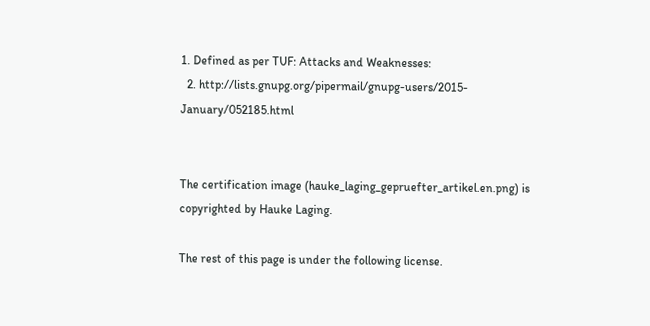1. Defined as per TUF: Attacks and Weaknesses:
  2. http://lists.gnupg.org/pipermail/gnupg-users/2015-January/052185.html


The certification image (hauke_laging_gepruefter_artikel.en.png) is copyrighted by Hauke Laging.

The rest of this page is under the following license.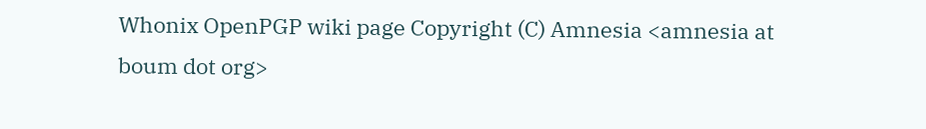Whonix OpenPGP wiki page Copyright (C) Amnesia <amnesia at boum dot org>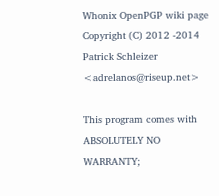Whonix OpenPGP wiki page Copyright (C) 2012 -2014 Patrick Schleizer <adrelanos@riseup.net>

This program comes with ABSOLUTELY NO WARRANTY;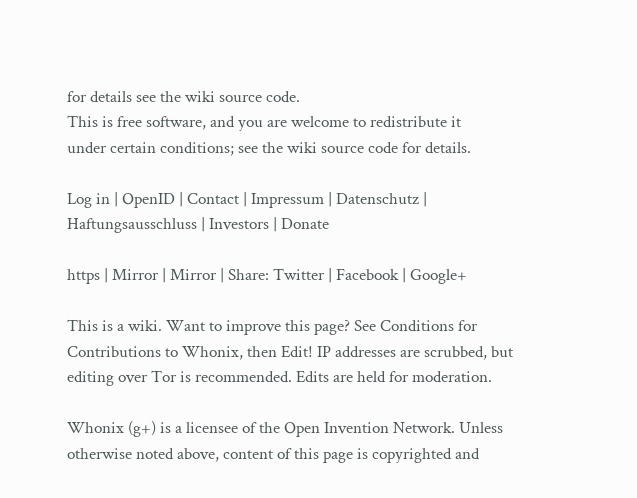for details see the wiki source code.
This is free software, and you are welcome to redistribute it
under certain conditions; see the wiki source code for details.

Log in | OpenID | Contact | Impressum | Datenschutz | Haftungsausschluss | Investors | Donate

https | Mirror | Mirror | Share: Twitter | Facebook | Google+

This is a wiki. Want to improve this page? See Conditions for Contributions to Whonix, then Edit! IP addresses are scrubbed, but editing over Tor is recommended. Edits are held for moderation.

Whonix (g+) is a licensee of the Open Invention Network. Unless otherwise noted above, content of this page is copyrighted and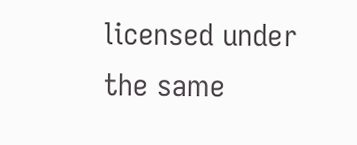licensed under the same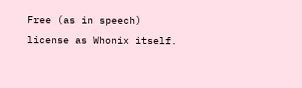Free (as in speech) license as Whonix itself.